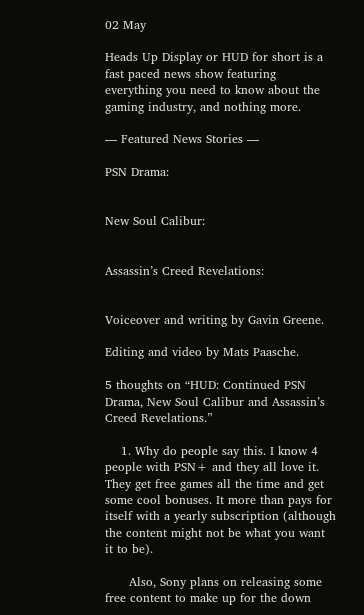02 May

Heads Up Display or HUD for short is a fast paced news show featuring everything you need to know about the gaming industry, and nothing more.

— Featured News Stories —

PSN Drama:


New Soul Calibur:


Assassin’s Creed Revelations:


Voiceover and writing by Gavin Greene.

Editing and video by Mats Paasche.

5 thoughts on “HUD: Continued PSN Drama, New Soul Calibur and Assassin’s Creed Revelations.”

    1. Why do people say this. I know 4 people with PSN+ and they all love it. They get free games all the time and get some cool bonuses. It more than pays for itself with a yearly subscription (although the content might not be what you want it to be).

      Also, Sony plans on releasing some free content to make up for the down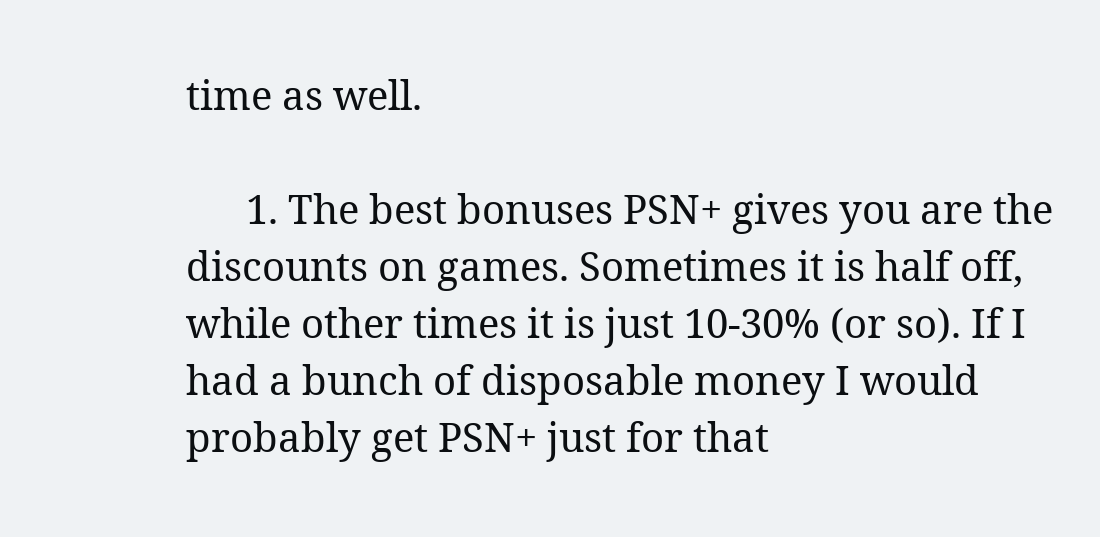time as well.

      1. The best bonuses PSN+ gives you are the discounts on games. Sometimes it is half off, while other times it is just 10-30% (or so). If I had a bunch of disposable money I would probably get PSN+ just for that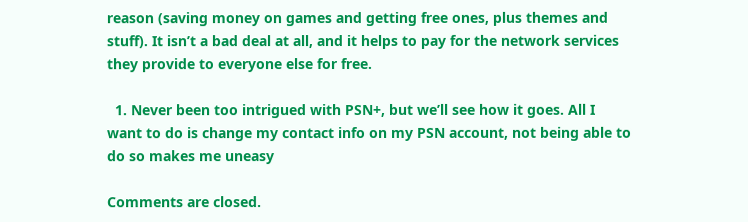reason (saving money on games and getting free ones, plus themes and stuff). It isn’t a bad deal at all, and it helps to pay for the network services they provide to everyone else for free.

  1. Never been too intrigued with PSN+, but we’ll see how it goes. All I want to do is change my contact info on my PSN account, not being able to do so makes me uneasy

Comments are closed.